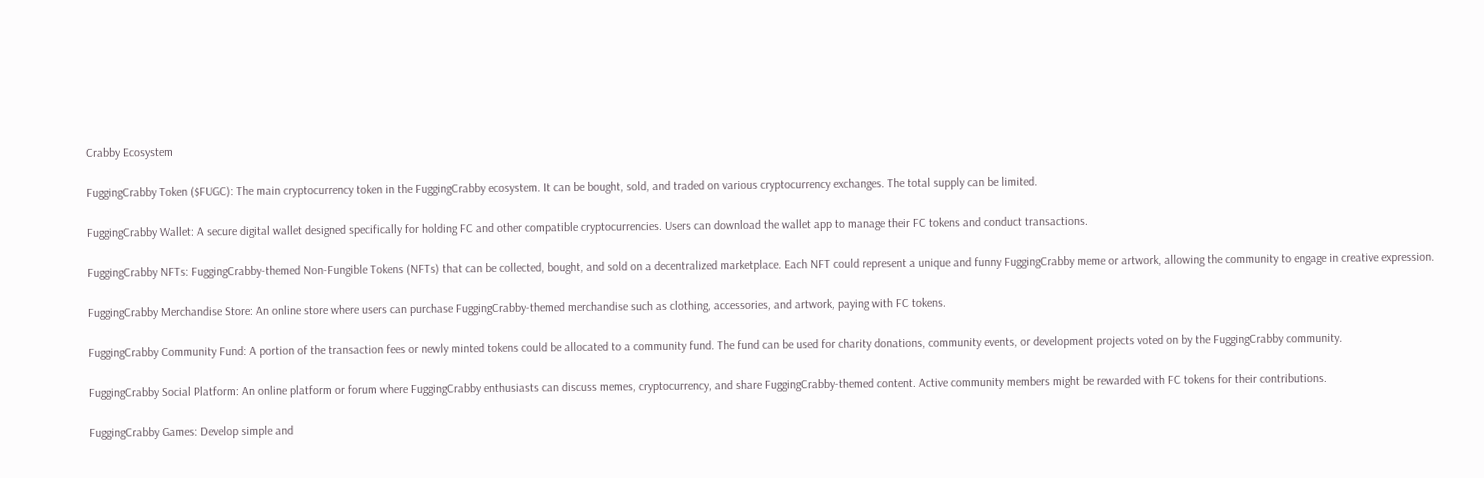Crabby Ecosystem

FuggingCrabby Token ($FUGC): The main cryptocurrency token in the FuggingCrabby ecosystem. It can be bought, sold, and traded on various cryptocurrency exchanges. The total supply can be limited.

FuggingCrabby Wallet: A secure digital wallet designed specifically for holding FC and other compatible cryptocurrencies. Users can download the wallet app to manage their FC tokens and conduct transactions.

FuggingCrabby NFTs: FuggingCrabby-themed Non-Fungible Tokens (NFTs) that can be collected, bought, and sold on a decentralized marketplace. Each NFT could represent a unique and funny FuggingCrabby meme or artwork, allowing the community to engage in creative expression.

FuggingCrabby Merchandise Store: An online store where users can purchase FuggingCrabby-themed merchandise such as clothing, accessories, and artwork, paying with FC tokens.

FuggingCrabby Community Fund: A portion of the transaction fees or newly minted tokens could be allocated to a community fund. The fund can be used for charity donations, community events, or development projects voted on by the FuggingCrabby community.

FuggingCrabby Social Platform: An online platform or forum where FuggingCrabby enthusiasts can discuss memes, cryptocurrency, and share FuggingCrabby-themed content. Active community members might be rewarded with FC tokens for their contributions.

FuggingCrabby Games: Develop simple and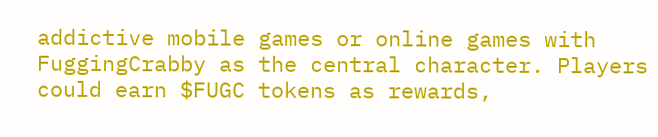addictive mobile games or online games with FuggingCrabby as the central character. Players could earn $FUGC tokens as rewards,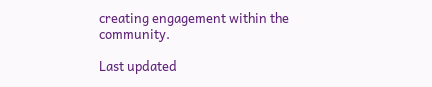creating engagement within the community.

Last updated